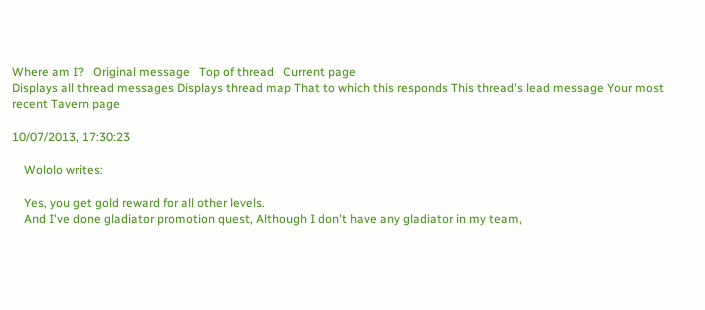Where am I?   Original message   Top of thread   Current page
Displays all thread messages Displays thread map That to which this responds This thread's lead message Your most recent Tavern page

10/07/2013, 17:30:23

    Wololo writes:

    Yes, you get gold reward for all other levels.
    And I've done gladiator promotion quest, Although I don't have any gladiator in my team,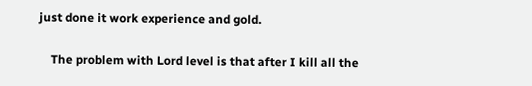just done it work experience and gold.

    The problem with Lord level is that after I kill all the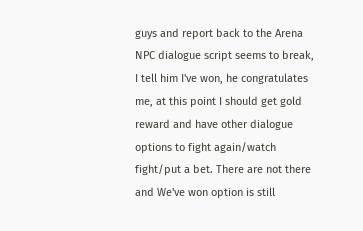guys and report back to the Arena NPC dialogue script seems to break, I tell him I've won, he congratulates me, at this point I should get gold reward and have other dialogue options to fight again/watch fight/put a bet. There are not there and We've won option is still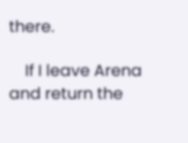there.

    If I leave Arena and return the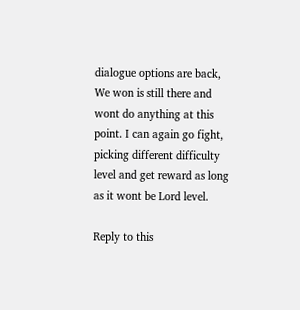dialogue options are back, We won is still there and wont do anything at this point. I can again go fight, picking different difficulty level and get reward as long as it wont be Lord level.

Reply to this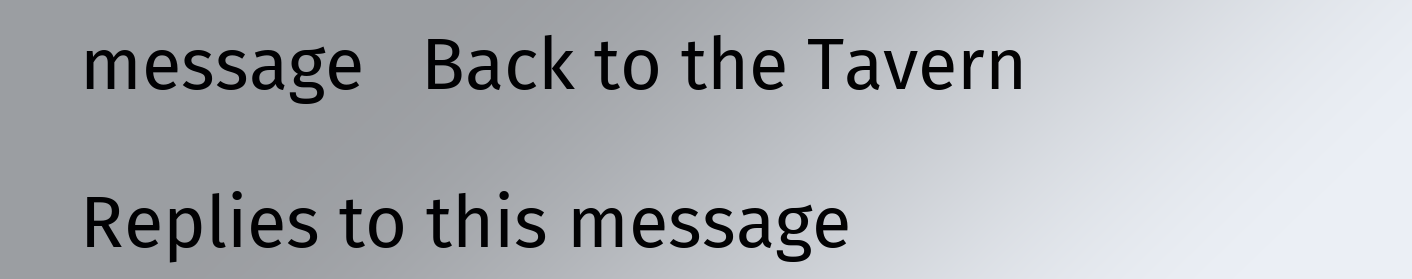message   Back to the Tavern

Replies to this message